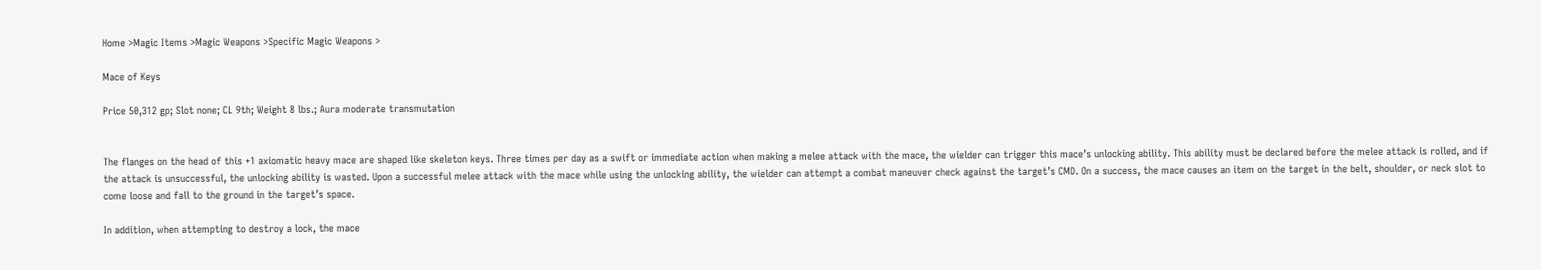Home >Magic Items >Magic Weapons >Specific Magic Weapons >

Mace of Keys

Price 50,312 gp; Slot none; CL 9th; Weight 8 lbs.; Aura moderate transmutation


The flanges on the head of this +1 axiomatic heavy mace are shaped like skeleton keys. Three times per day as a swift or immediate action when making a melee attack with the mace, the wielder can trigger this mace’s unlocking ability. This ability must be declared before the melee attack is rolled, and if the attack is unsuccessful, the unlocking ability is wasted. Upon a successful melee attack with the mace while using the unlocking ability, the wielder can attempt a combat maneuver check against the target’s CMD. On a success, the mace causes an item on the target in the belt, shoulder, or neck slot to come loose and fall to the ground in the target’s space.

In addition, when attempting to destroy a lock, the mace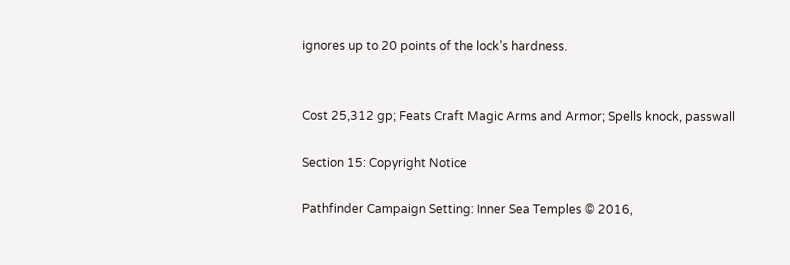ignores up to 20 points of the lock’s hardness.


Cost 25,312 gp; Feats Craft Magic Arms and Armor; Spells knock, passwall

Section 15: Copyright Notice

Pathfinder Campaign Setting: Inner Sea Temples © 2016,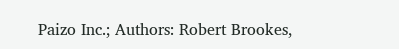Paizo Inc.; Authors: Robert Brookes,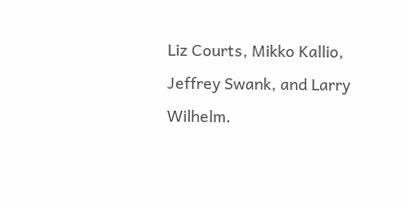Liz Courts, Mikko Kallio, Jeffrey Swank, and Larry Wilhelm.